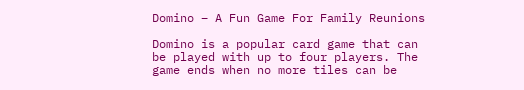Domino – A Fun Game For Family Reunions

Domino is a popular card game that can be played with up to four players. The game ends when no more tiles can be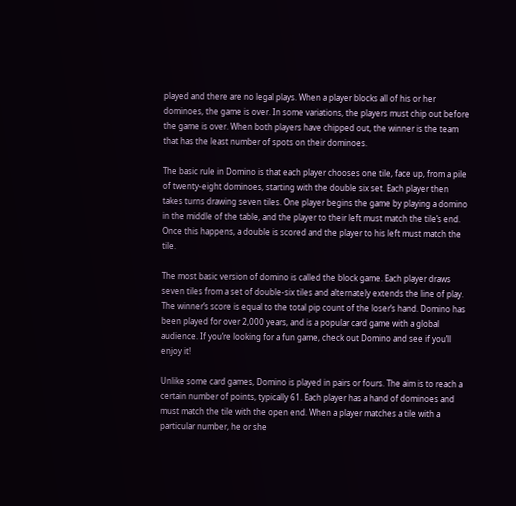played and there are no legal plays. When a player blocks all of his or her dominoes, the game is over. In some variations, the players must chip out before the game is over. When both players have chipped out, the winner is the team that has the least number of spots on their dominoes.

The basic rule in Domino is that each player chooses one tile, face up, from a pile of twenty-eight dominoes, starting with the double six set. Each player then takes turns drawing seven tiles. One player begins the game by playing a domino in the middle of the table, and the player to their left must match the tile’s end. Once this happens, a double is scored and the player to his left must match the tile.

The most basic version of domino is called the block game. Each player draws seven tiles from a set of double-six tiles and alternately extends the line of play. The winner’s score is equal to the total pip count of the loser’s hand. Domino has been played for over 2,000 years, and is a popular card game with a global audience. If you’re looking for a fun game, check out Domino and see if you’ll enjoy it!

Unlike some card games, Domino is played in pairs or fours. The aim is to reach a certain number of points, typically 61. Each player has a hand of dominoes and must match the tile with the open end. When a player matches a tile with a particular number, he or she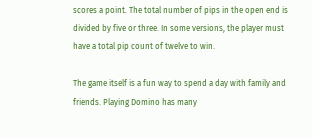scores a point. The total number of pips in the open end is divided by five or three. In some versions, the player must have a total pip count of twelve to win.

The game itself is a fun way to spend a day with family and friends. Playing Domino has many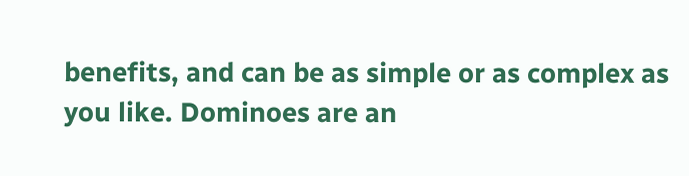benefits, and can be as simple or as complex as you like. Dominoes are an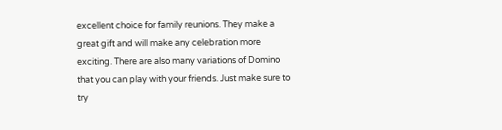excellent choice for family reunions. They make a great gift and will make any celebration more exciting. There are also many variations of Domino that you can play with your friends. Just make sure to try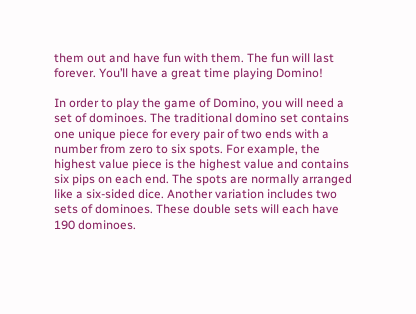them out and have fun with them. The fun will last forever. You’ll have a great time playing Domino!

In order to play the game of Domino, you will need a set of dominoes. The traditional domino set contains one unique piece for every pair of two ends with a number from zero to six spots. For example, the highest value piece is the highest value and contains six pips on each end. The spots are normally arranged like a six-sided dice. Another variation includes two sets of dominoes. These double sets will each have 190 dominoes.